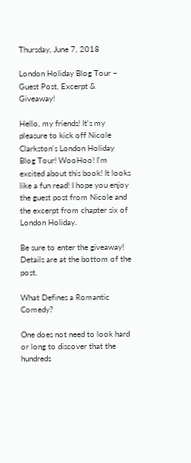Thursday, June 7, 2018

London Holiday Blog Tour ~ Guest Post, Excerpt & Giveaway!

Hello, my friends! It's my pleasure to kick off Nicole Clarkston's London Holiday Blog Tour! WooHoo! I'm excited about this book! It looks like a fun read! I hope you enjoy the guest post from Nicole and the excerpt from chapter six of London Holiday.

Be sure to enter the giveaway! Details are at the bottom of the post.

What Defines a Romantic Comedy?

One does not need to look hard or long to discover that the hundreds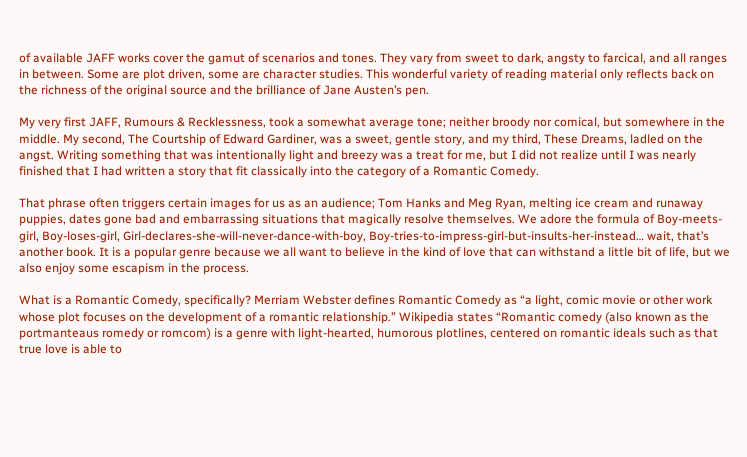of available JAFF works cover the gamut of scenarios and tones. They vary from sweet to dark, angsty to farcical, and all ranges in between. Some are plot driven, some are character studies. This wonderful variety of reading material only reflects back on the richness of the original source and the brilliance of Jane Austen’s pen.

My very first JAFF, Rumours & Recklessness, took a somewhat average tone; neither broody nor comical, but somewhere in the middle. My second, The Courtship of Edward Gardiner, was a sweet, gentle story, and my third, These Dreams, ladled on the angst. Writing something that was intentionally light and breezy was a treat for me, but I did not realize until I was nearly finished that I had written a story that fit classically into the category of a Romantic Comedy.

That phrase often triggers certain images for us as an audience; Tom Hanks and Meg Ryan, melting ice cream and runaway puppies, dates gone bad and embarrassing situations that magically resolve themselves. We adore the formula of Boy-meets-girl, Boy-loses-girl, Girl-declares-she-will-never-dance-with-boy, Boy-tries-to-impress-girl-but-insults-her-instead… wait, that’s another book. It is a popular genre because we all want to believe in the kind of love that can withstand a little bit of life, but we also enjoy some escapism in the process.

What is a Romantic Comedy, specifically? Merriam Webster defines Romantic Comedy as “a light, comic movie or other work whose plot focuses on the development of a romantic relationship.” Wikipedia states “Romantic comedy (also known as the portmanteaus romedy or romcom) is a genre with light-hearted, humorous plotlines, centered on romantic ideals such as that true love is able to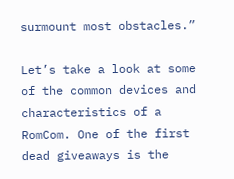surmount most obstacles.”

Let’s take a look at some of the common devices and characteristics of a RomCom. One of the first dead giveaways is the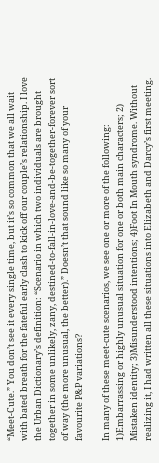“Meet-Cute.” You don’t see it every single time, but it’s so common that we all wait with bated breath for the fateful early clash to kick off our couple’s relationship. I love the Urban Dictionary’s definition: “Scenario in which two individuals are brought together in some unlikely, zany, destined-to-fall-in-love-and-be-together-forever sort of way (the more unusual, the better).” Doesn’t that sound like so many of your favourite P&P variations?

In many of these meet-cute scenarios, we see one or more of the following: 1)Embarrassing or highly unusual situation for one or both main characters; 2) Mistaken identity; 3)Misunderstood intentions; 4)Foot In Mouth syndrome. Without realizing it, I had written all these situations into Elizabeth and Darcy’s first meeting.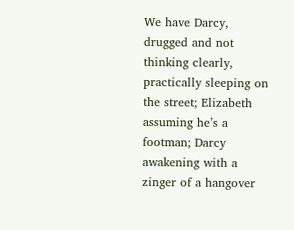We have Darcy, drugged and not thinking clearly, practically sleeping on the street; Elizabeth assuming he’s a footman; Darcy awakening with a zinger of a hangover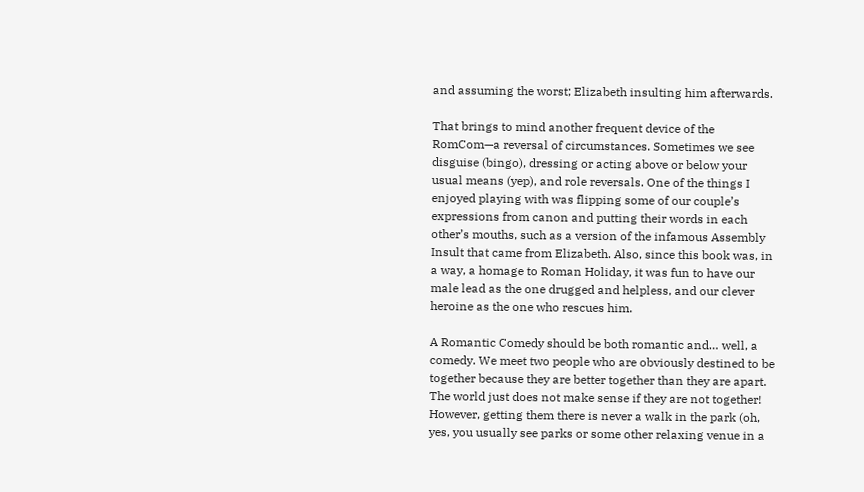and assuming the worst; Elizabeth insulting him afterwards.

That brings to mind another frequent device of the RomCom—a reversal of circumstances. Sometimes we see disguise (bingo), dressing or acting above or below your usual means (yep), and role reversals. One of the things I enjoyed playing with was flipping some of our couple’s expressions from canon and putting their words in each other’s mouths, such as a version of the infamous Assembly Insult that came from Elizabeth. Also, since this book was, in a way, a homage to Roman Holiday, it was fun to have our male lead as the one drugged and helpless, and our clever heroine as the one who rescues him.

A Romantic Comedy should be both romantic and… well, a comedy. We meet two people who are obviously destined to be together because they are better together than they are apart. The world just does not make sense if they are not together! However, getting them there is never a walk in the park (oh, yes, you usually see parks or some other relaxing venue in a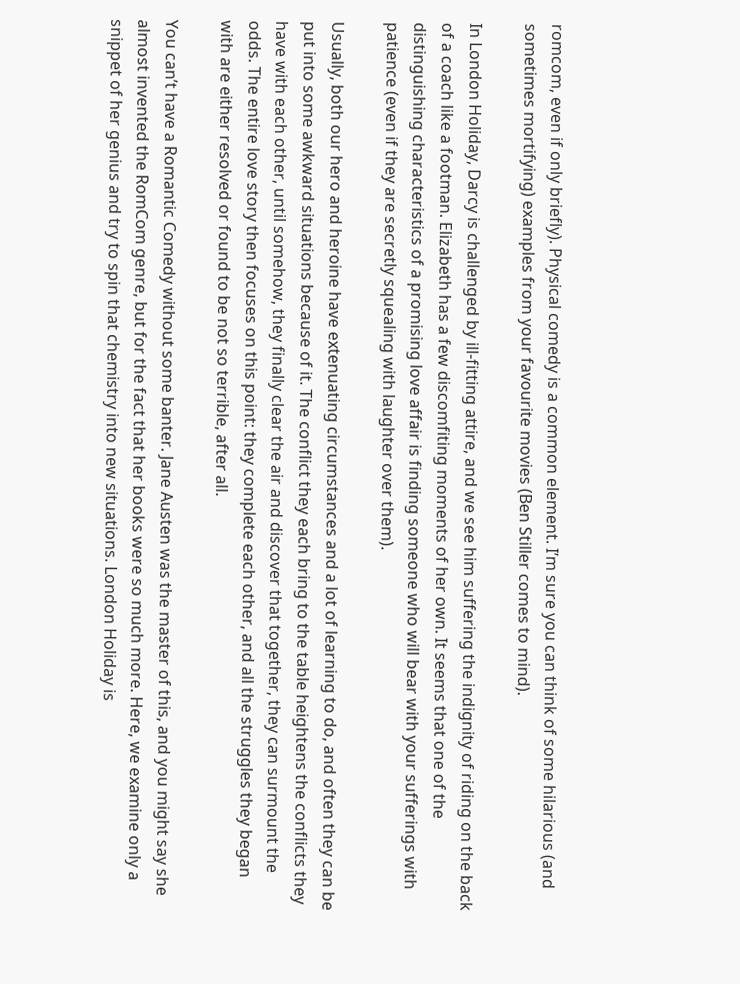romcom, even if only briefly). Physical comedy is a common element. I’m sure you can think of some hilarious (and sometimes mortifying) examples from your favourite movies (Ben Stiller comes to mind).

In London Holiday, Darcy is challenged by ill-fitting attire, and we see him suffering the indignity of riding on the back of a coach like a footman. Elizabeth has a few discomfiting moments of her own. It seems that one of the distinguishing characteristics of a promising love affair is finding someone who will bear with your sufferings with patience (even if they are secretly squealing with laughter over them).

Usually, both our hero and heroine have extenuating circumstances and a lot of learning to do, and often they can be put into some awkward situations because of it. The conflict they each bring to the table heightens the conflicts they have with each other, until somehow, they finally clear the air and discover that together, they can surmount the odds. The entire love story then focuses on this point: they complete each other, and all the struggles they began with are either resolved or found to be not so terrible, after all.

You can’t have a Romantic Comedy without some banter. Jane Austen was the master of this, and you might say she almost invented the RomCom genre, but for the fact that her books were so much more. Here, we examine only a snippet of her genius and try to spin that chemistry into new situations. London Holiday is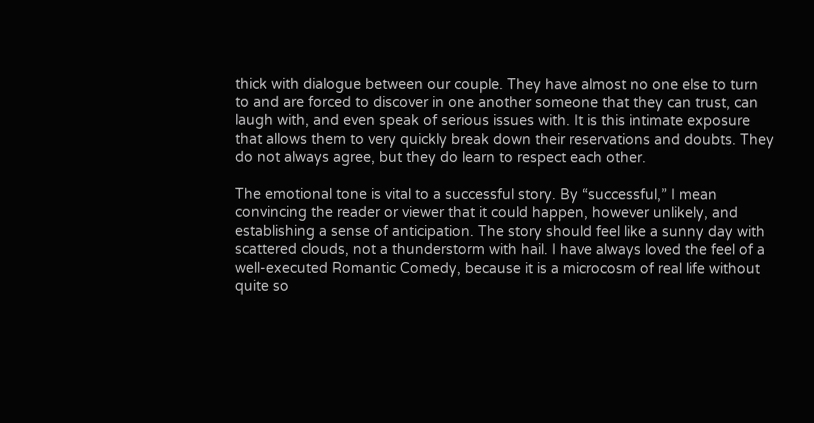thick with dialogue between our couple. They have almost no one else to turn to and are forced to discover in one another someone that they can trust, can laugh with, and even speak of serious issues with. It is this intimate exposure that allows them to very quickly break down their reservations and doubts. They do not always agree, but they do learn to respect each other.

The emotional tone is vital to a successful story. By “successful,” I mean convincing the reader or viewer that it could happen, however unlikely, and establishing a sense of anticipation. The story should feel like a sunny day with scattered clouds, not a thunderstorm with hail. I have always loved the feel of a well-executed Romantic Comedy, because it is a microcosm of real life without quite so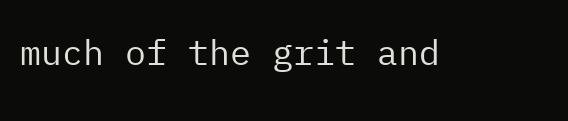much of the grit and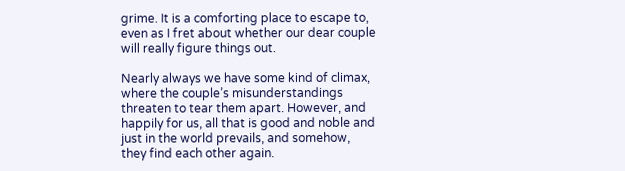grime. It is a comforting place to escape to, even as I fret about whether our dear couple will really figure things out.

Nearly always we have some kind of climax, where the couple’s misunderstandings threaten to tear them apart. However, and happily for us, all that is good and noble and just in the world prevails, and somehow, they find each other again.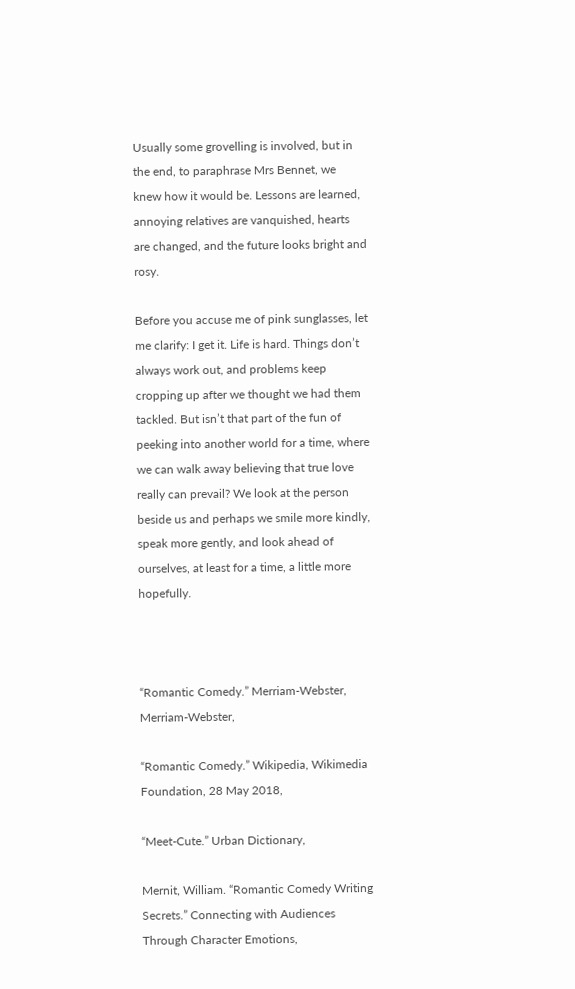Usually some grovelling is involved, but in the end, to paraphrase Mrs Bennet, we knew how it would be. Lessons are learned, annoying relatives are vanquished, hearts are changed, and the future looks bright and rosy.

Before you accuse me of pink sunglasses, let me clarify: I get it. Life is hard. Things don’t always work out, and problems keep cropping up after we thought we had them tackled. But isn’t that part of the fun of peeking into another world for a time, where we can walk away believing that true love really can prevail? We look at the person beside us and perhaps we smile more kindly, speak more gently, and look ahead of ourselves, at least for a time, a little more hopefully.



“Romantic Comedy.” Merriam-Webster, Merriam-Webster,

“Romantic Comedy.” Wikipedia, Wikimedia Foundation, 28 May 2018,

“Meet-Cute.” Urban Dictionary,

Mernit, William. “Romantic Comedy Writing Secrets.” Connecting with Audiences Through Character Emotions,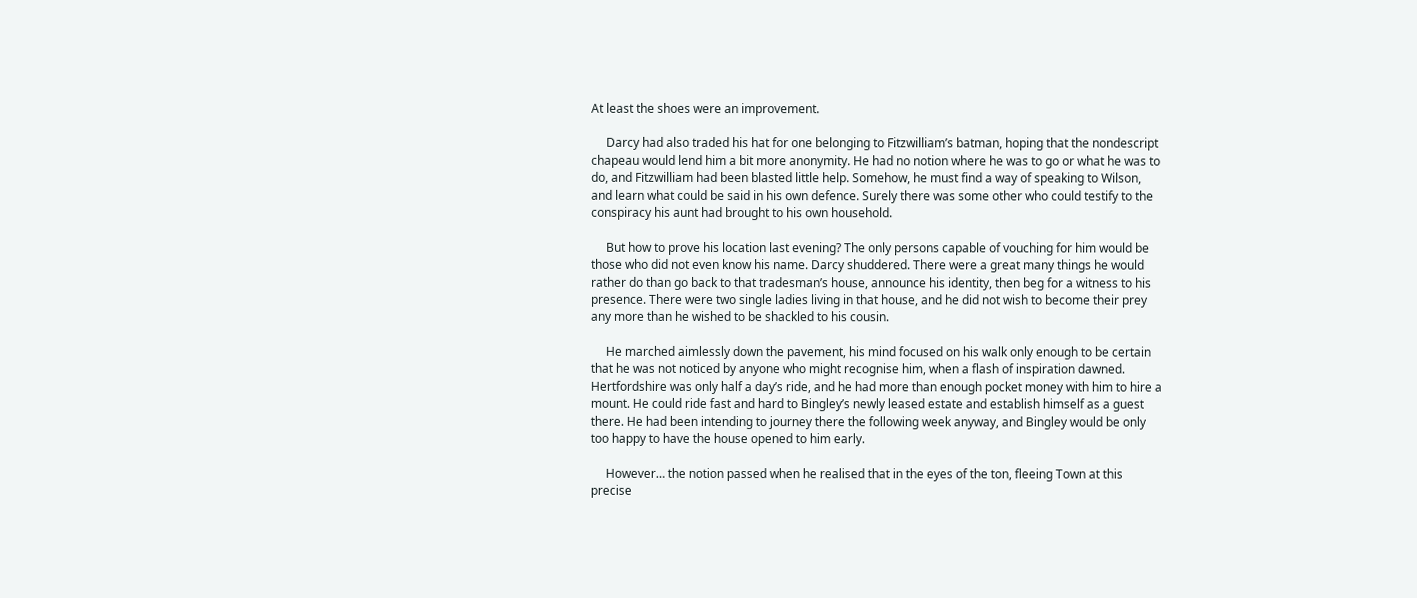At least the shoes were an improvement.

     Darcy had also traded his hat for one belonging to Fitzwilliam’s batman, hoping that the nondescript chapeau would lend him a bit more anonymity. He had no notion where he was to go or what he was to do, and Fitzwilliam had been blasted little help. Somehow, he must find a way of speaking to Wilson, and learn what could be said in his own defence. Surely there was some other who could testify to the conspiracy his aunt had brought to his own household.

     But how to prove his location last evening? The only persons capable of vouching for him would be those who did not even know his name. Darcy shuddered. There were a great many things he would rather do than go back to that tradesman’s house, announce his identity, then beg for a witness to his presence. There were two single ladies living in that house, and he did not wish to become their prey any more than he wished to be shackled to his cousin.

     He marched aimlessly down the pavement, his mind focused on his walk only enough to be certain that he was not noticed by anyone who might recognise him, when a flash of inspiration dawned. Hertfordshire was only half a day’s ride, and he had more than enough pocket money with him to hire a mount. He could ride fast and hard to Bingley’s newly leased estate and establish himself as a guest there. He had been intending to journey there the following week anyway, and Bingley would be only too happy to have the house opened to him early.

     However… the notion passed when he realised that in the eyes of the ton, fleeing Town at this precise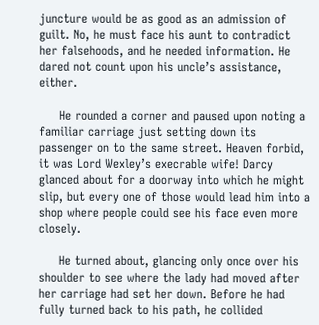juncture would be as good as an admission of guilt. No, he must face his aunt to contradict her falsehoods, and he needed information. He dared not count upon his uncle’s assistance, either.

     He rounded a corner and paused upon noting a familiar carriage just setting down its passenger on to the same street. Heaven forbid, it was Lord Wexley’s execrable wife! Darcy glanced about for a doorway into which he might slip, but every one of those would lead him into a shop where people could see his face even more closely.

     He turned about, glancing only once over his shoulder to see where the lady had moved after her carriage had set her down. Before he had fully turned back to his path, he collided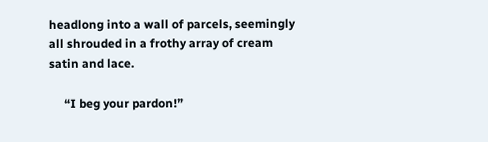headlong into a wall of parcels, seemingly all shrouded in a frothy array of cream satin and lace.

     “I beg your pardon!”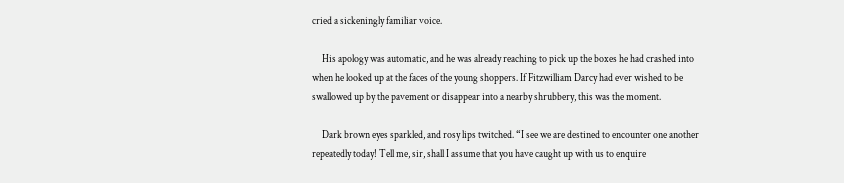cried a sickeningly familiar voice.

     His apology was automatic, and he was already reaching to pick up the boxes he had crashed into when he looked up at the faces of the young shoppers. If Fitzwilliam Darcy had ever wished to be swallowed up by the pavement or disappear into a nearby shrubbery, this was the moment.

     Dark brown eyes sparkled, and rosy lips twitched. “I see we are destined to encounter one another repeatedly today! Tell me, sir, shall I assume that you have caught up with us to enquire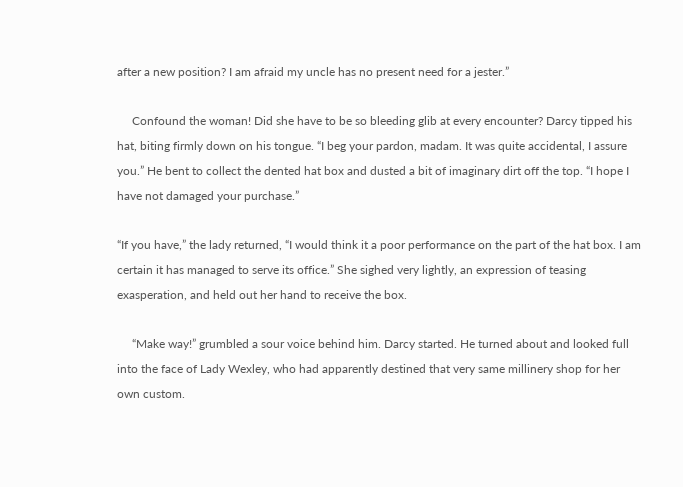after a new position? I am afraid my uncle has no present need for a jester.”

     Confound the woman! Did she have to be so bleeding glib at every encounter? Darcy tipped his hat, biting firmly down on his tongue. “I beg your pardon, madam. It was quite accidental, I assure you.” He bent to collect the dented hat box and dusted a bit of imaginary dirt off the top. “I hope I have not damaged your purchase.”

“If you have,” the lady returned, “I would think it a poor performance on the part of the hat box. I am certain it has managed to serve its office.” She sighed very lightly, an expression of teasing exasperation, and held out her hand to receive the box.

     “Make way!” grumbled a sour voice behind him. Darcy started. He turned about and looked full into the face of Lady Wexley, who had apparently destined that very same millinery shop for her own custom.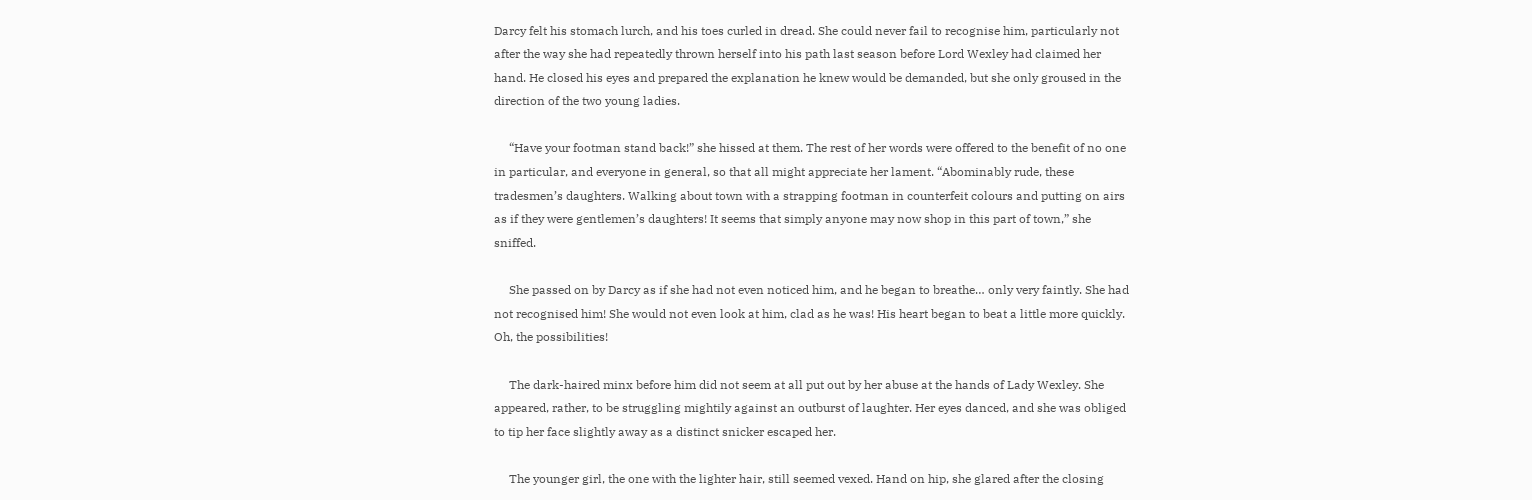Darcy felt his stomach lurch, and his toes curled in dread. She could never fail to recognise him, particularly not after the way she had repeatedly thrown herself into his path last season before Lord Wexley had claimed her hand. He closed his eyes and prepared the explanation he knew would be demanded, but she only groused in the direction of the two young ladies.

     “Have your footman stand back!” she hissed at them. The rest of her words were offered to the benefit of no one in particular, and everyone in general, so that all might appreciate her lament. “Abominably rude, these tradesmen’s daughters. Walking about town with a strapping footman in counterfeit colours and putting on airs as if they were gentlemen’s daughters! It seems that simply anyone may now shop in this part of town,” she sniffed.

     She passed on by Darcy as if she had not even noticed him, and he began to breathe… only very faintly. She had not recognised him! She would not even look at him, clad as he was! His heart began to beat a little more quickly. Oh, the possibilities!

     The dark-haired minx before him did not seem at all put out by her abuse at the hands of Lady Wexley. She appeared, rather, to be struggling mightily against an outburst of laughter. Her eyes danced, and she was obliged to tip her face slightly away as a distinct snicker escaped her.

     The younger girl, the one with the lighter hair, still seemed vexed. Hand on hip, she glared after the closing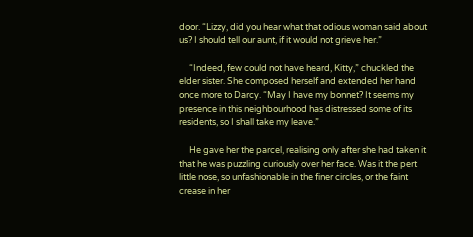door. “Lizzy, did you hear what that odious woman said about us? I should tell our aunt, if it would not grieve her.”

     “Indeed, few could not have heard, Kitty,” chuckled the elder sister. She composed herself and extended her hand once more to Darcy. “May I have my bonnet? It seems my presence in this neighbourhood has distressed some of its residents, so I shall take my leave.”

     He gave her the parcel, realising only after she had taken it that he was puzzling curiously over her face. Was it the pert little nose, so unfashionable in the finer circles, or the faint crease in her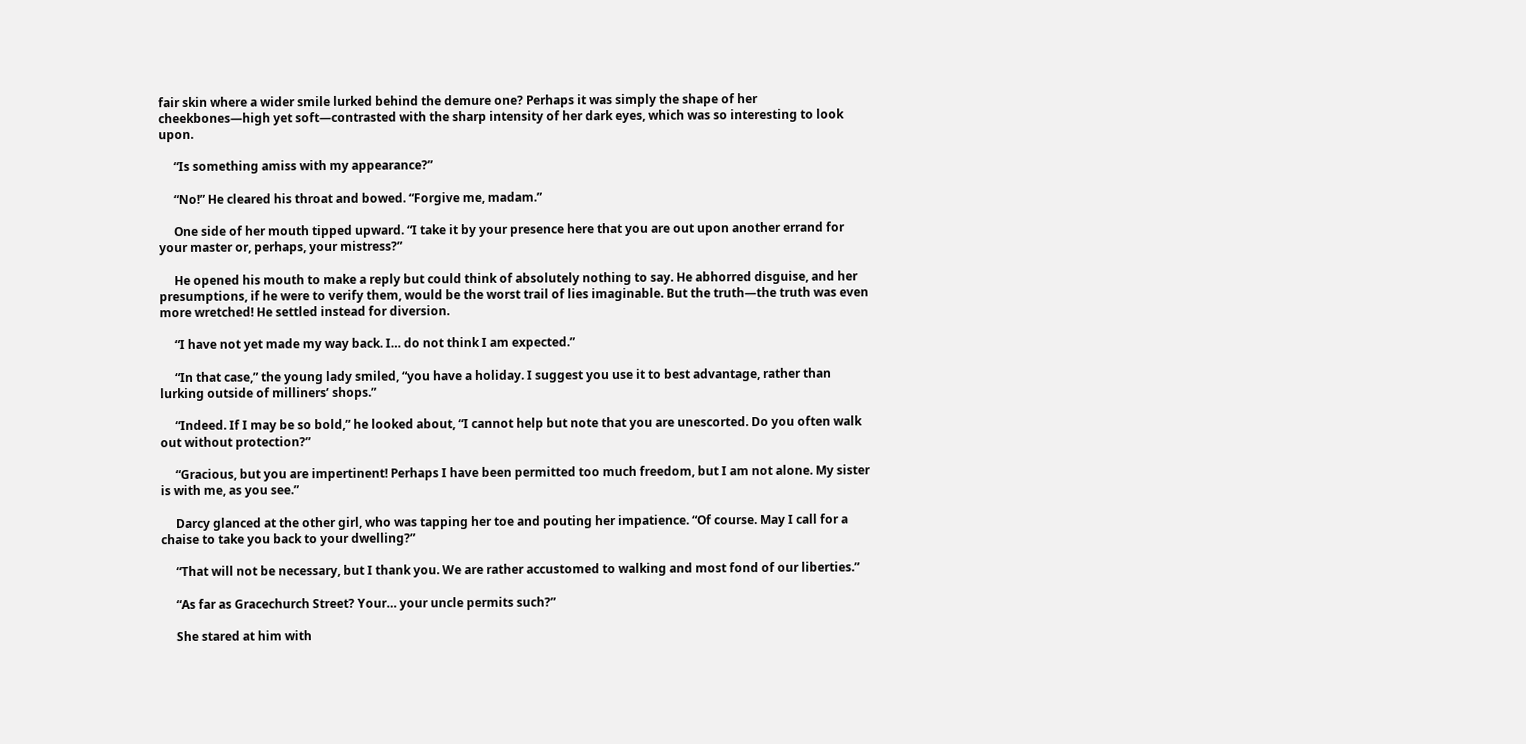fair skin where a wider smile lurked behind the demure one? Perhaps it was simply the shape of her cheekbones—high yet soft—contrasted with the sharp intensity of her dark eyes, which was so interesting to look upon.

     “Is something amiss with my appearance?”

     “No!” He cleared his throat and bowed. “Forgive me, madam.”

     One side of her mouth tipped upward. “I take it by your presence here that you are out upon another errand for your master or, perhaps, your mistress?”

     He opened his mouth to make a reply but could think of absolutely nothing to say. He abhorred disguise, and her presumptions, if he were to verify them, would be the worst trail of lies imaginable. But the truth—the truth was even more wretched! He settled instead for diversion.

     “I have not yet made my way back. I… do not think I am expected.”

     “In that case,” the young lady smiled, “you have a holiday. I suggest you use it to best advantage, rather than lurking outside of milliners’ shops.”

     “Indeed. If I may be so bold,” he looked about, “I cannot help but note that you are unescorted. Do you often walk out without protection?”

     “Gracious, but you are impertinent! Perhaps I have been permitted too much freedom, but I am not alone. My sister is with me, as you see.”

     Darcy glanced at the other girl, who was tapping her toe and pouting her impatience. “Of course. May I call for a chaise to take you back to your dwelling?”

     “That will not be necessary, but I thank you. We are rather accustomed to walking and most fond of our liberties.”

     “As far as Gracechurch Street? Your… your uncle permits such?”

     She stared at him with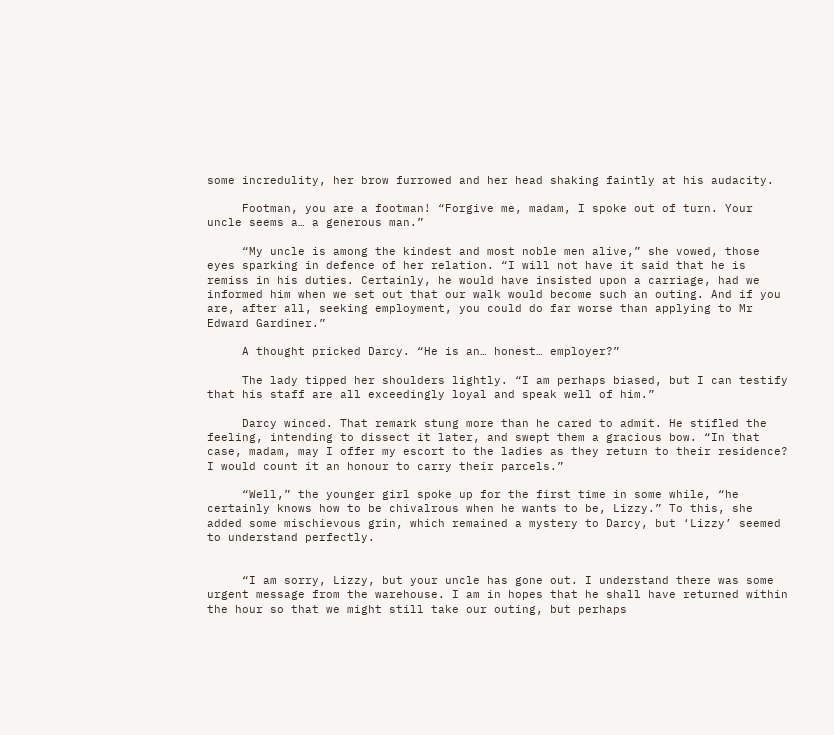some incredulity, her brow furrowed and her head shaking faintly at his audacity.

     Footman, you are a footman! “Forgive me, madam, I spoke out of turn. Your uncle seems a… a generous man.”

     “My uncle is among the kindest and most noble men alive,” she vowed, those eyes sparking in defence of her relation. “I will not have it said that he is remiss in his duties. Certainly, he would have insisted upon a carriage, had we informed him when we set out that our walk would become such an outing. And if you are, after all, seeking employment, you could do far worse than applying to Mr Edward Gardiner.”

     A thought pricked Darcy. “He is an… honest… employer?”

     The lady tipped her shoulders lightly. “I am perhaps biased, but I can testify that his staff are all exceedingly loyal and speak well of him.”

     Darcy winced. That remark stung more than he cared to admit. He stifled the feeling, intending to dissect it later, and swept them a gracious bow. “In that case, madam, may I offer my escort to the ladies as they return to their residence? I would count it an honour to carry their parcels.”

     “Well,” the younger girl spoke up for the first time in some while, “he certainly knows how to be chivalrous when he wants to be, Lizzy.” To this, she added some mischievous grin, which remained a mystery to Darcy, but ‘Lizzy’ seemed to understand perfectly.


     “I am sorry, Lizzy, but your uncle has gone out. I understand there was some urgent message from the warehouse. I am in hopes that he shall have returned within the hour so that we might still take our outing, but perhaps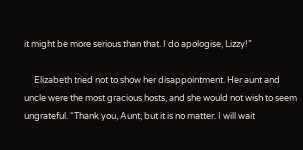it might be more serious than that. I do apologise, Lizzy!”

     Elizabeth tried not to show her disappointment. Her aunt and uncle were the most gracious hosts, and she would not wish to seem ungrateful. “Thank you, Aunt, but it is no matter. I will wait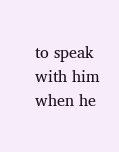to speak with him when he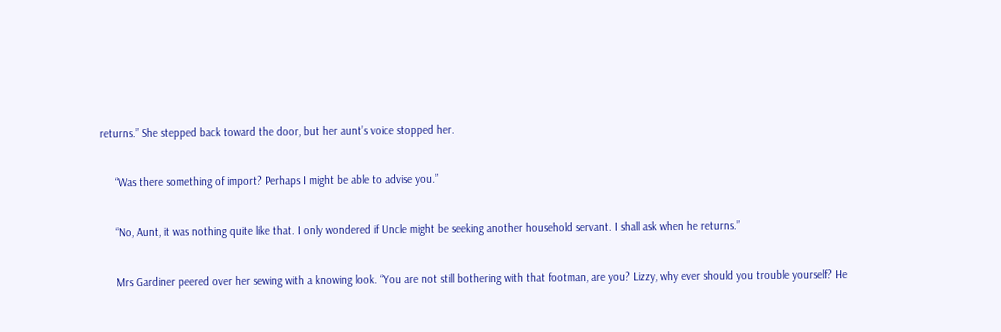returns.” She stepped back toward the door, but her aunt’s voice stopped her.

     “Was there something of import? Perhaps I might be able to advise you.”

     “No, Aunt, it was nothing quite like that. I only wondered if Uncle might be seeking another household servant. I shall ask when he returns.”

     Mrs Gardiner peered over her sewing with a knowing look. “You are not still bothering with that footman, are you? Lizzy, why ever should you trouble yourself? He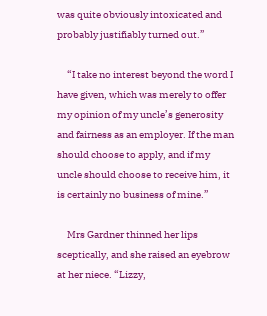was quite obviously intoxicated and probably justifiably turned out.”

     “I take no interest beyond the word I have given, which was merely to offer my opinion of my uncle’s generosity and fairness as an employer. If the man should choose to apply, and if my uncle should choose to receive him, it is certainly no business of mine.”

     Mrs Gardner thinned her lips sceptically, and she raised an eyebrow at her niece. “Lizzy,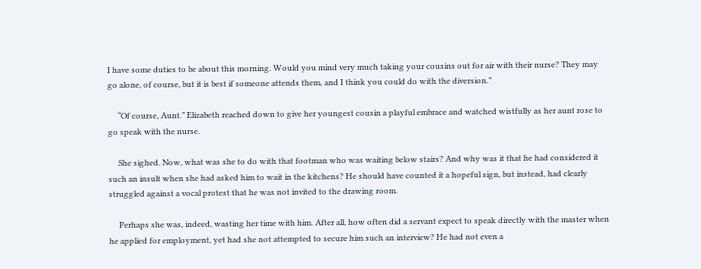I have some duties to be about this morning. Would you mind very much taking your cousins out for air with their nurse? They may go alone, of course, but it is best if someone attends them, and I think you could do with the diversion.”

     “Of course, Aunt.” Elizabeth reached down to give her youngest cousin a playful embrace and watched wistfully as her aunt rose to go speak with the nurse.

     She sighed. Now, what was she to do with that footman who was waiting below stairs? And why was it that he had considered it such an insult when she had asked him to wait in the kitchens? He should have counted it a hopeful sign, but instead, had clearly struggled against a vocal protest that he was not invited to the drawing room.

     Perhaps she was, indeed, wasting her time with him. After all, how often did a servant expect to speak directly with the master when he applied for employment, yet had she not attempted to secure him such an interview? He had not even a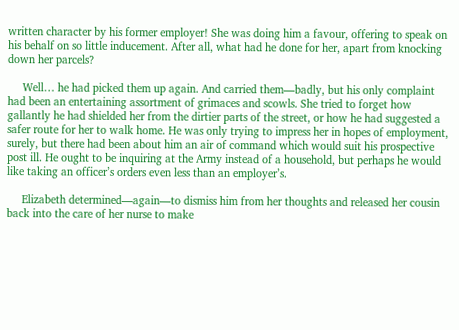written character by his former employer! She was doing him a favour, offering to speak on his behalf on so little inducement. After all, what had he done for her, apart from knocking down her parcels?

     Well… he had picked them up again. And carried them—badly, but his only complaint had been an entertaining assortment of grimaces and scowls. She tried to forget how gallantly he had shielded her from the dirtier parts of the street, or how he had suggested a safer route for her to walk home. He was only trying to impress her in hopes of employment, surely, but there had been about him an air of command which would suit his prospective post ill. He ought to be inquiring at the Army instead of a household, but perhaps he would like taking an officer’s orders even less than an employer’s.

     Elizabeth determined—again—to dismiss him from her thoughts and released her cousin back into the care of her nurse to make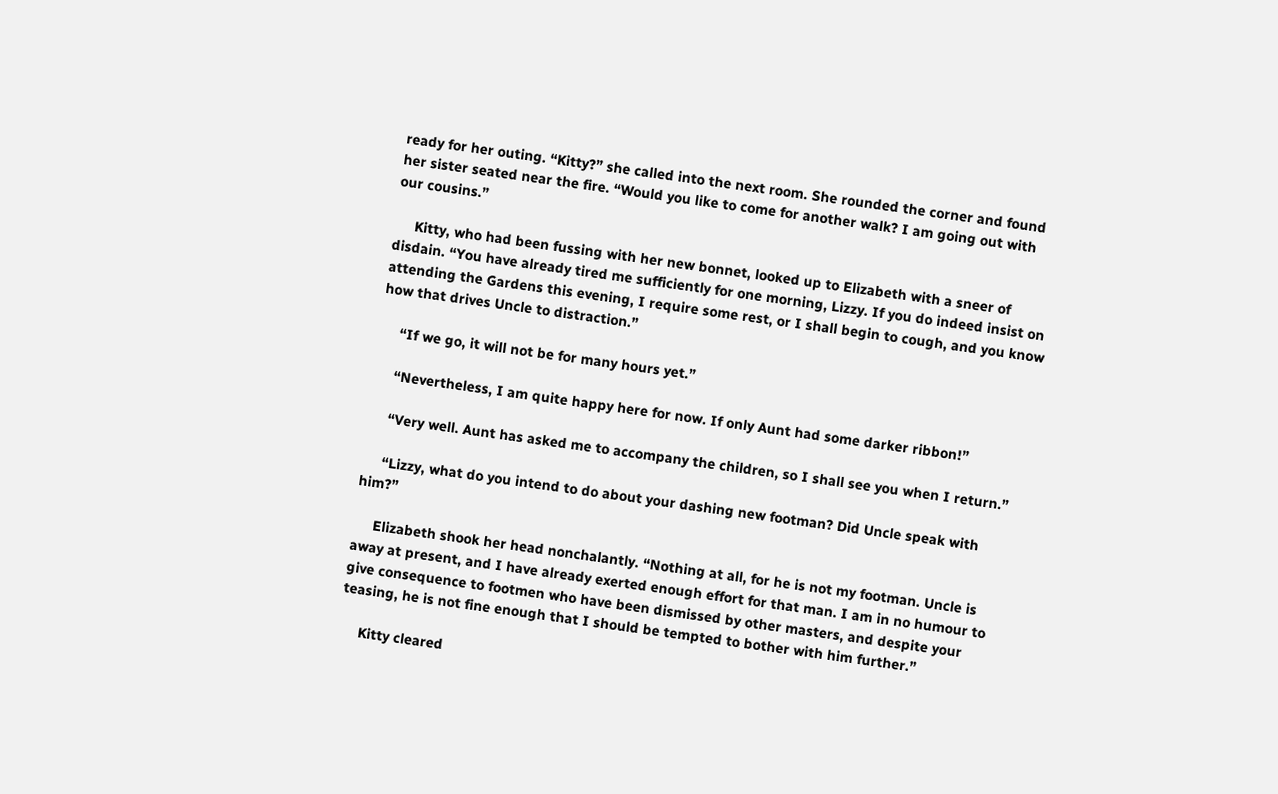ready for her outing. “Kitty?” she called into the next room. She rounded the corner and found her sister seated near the fire. “Would you like to come for another walk? I am going out with our cousins.”

     Kitty, who had been fussing with her new bonnet, looked up to Elizabeth with a sneer of disdain. “You have already tired me sufficiently for one morning, Lizzy. If you do indeed insist on attending the Gardens this evening, I require some rest, or I shall begin to cough, and you know how that drives Uncle to distraction.”

     “If we go, it will not be for many hours yet.”

     “Nevertheless, I am quite happy here for now. If only Aunt had some darker ribbon!”

     “Very well. Aunt has asked me to accompany the children, so I shall see you when I return.”

     “Lizzy, what do you intend to do about your dashing new footman? Did Uncle speak with him?”

     Elizabeth shook her head nonchalantly. “Nothing at all, for he is not my footman. Uncle is away at present, and I have already exerted enough effort for that man. I am in no humour to give consequence to footmen who have been dismissed by other masters, and despite your teasing, he is not fine enough that I should be tempted to bother with him further.”

     Kitty cleared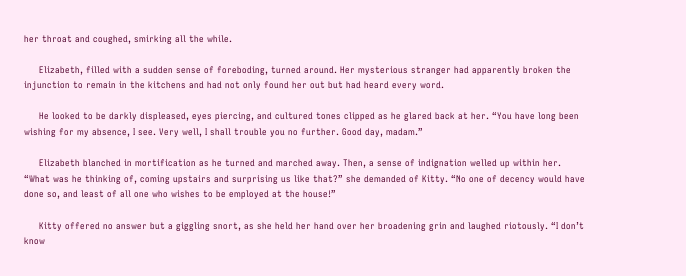her throat and coughed, smirking all the while.

     Elizabeth, filled with a sudden sense of foreboding, turned around. Her mysterious stranger had apparently broken the injunction to remain in the kitchens and had not only found her out but had heard every word.

     He looked to be darkly displeased, eyes piercing, and cultured tones clipped as he glared back at her. “You have long been wishing for my absence, I see. Very well, I shall trouble you no further. Good day, madam.”

     Elizabeth blanched in mortification as he turned and marched away. Then, a sense of indignation welled up within her. “What was he thinking of, coming upstairs and surprising us like that?” she demanded of Kitty. “No one of decency would have done so, and least of all one who wishes to be employed at the house!”

     Kitty offered no answer but a giggling snort, as she held her hand over her broadening grin and laughed riotously. “I don’t know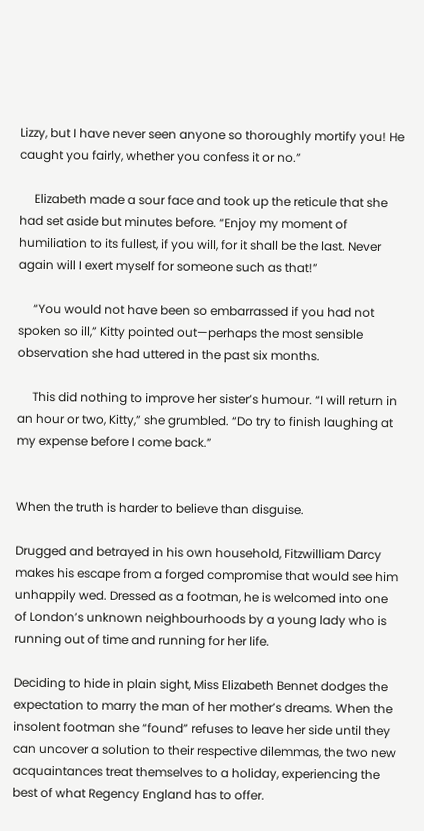Lizzy, but I have never seen anyone so thoroughly mortify you! He caught you fairly, whether you confess it or no.”

     Elizabeth made a sour face and took up the reticule that she had set aside but minutes before. “Enjoy my moment of humiliation to its fullest, if you will, for it shall be the last. Never again will I exert myself for someone such as that!”

     “You would not have been so embarrassed if you had not spoken so ill,” Kitty pointed out—perhaps the most sensible observation she had uttered in the past six months.

     This did nothing to improve her sister’s humour. “I will return in an hour or two, Kitty,” she grumbled. “Do try to finish laughing at my expense before I come back.”


When the truth is harder to believe than disguise.

Drugged and betrayed in his own household, Fitzwilliam Darcy makes his escape from a forged compromise that would see him unhappily wed. Dressed as a footman, he is welcomed into one of London’s unknown neighbourhoods by a young lady who is running out of time and running for her life.

Deciding to hide in plain sight, Miss Elizabeth Bennet dodges the expectation to marry the man of her mother’s dreams. When the insolent footman she “found” refuses to leave her side until they can uncover a solution to their respective dilemmas, the two new acquaintances treat themselves to a holiday, experiencing the best of what Regency England has to offer.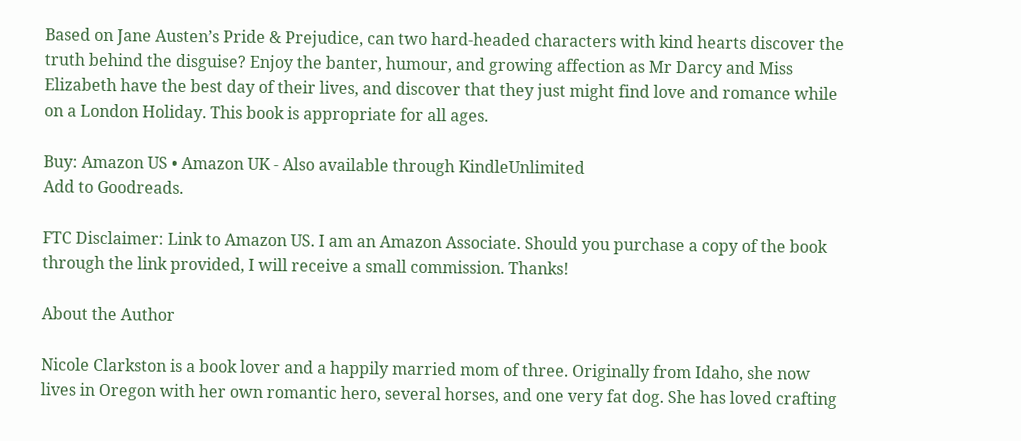Based on Jane Austen’s Pride & Prejudice, can two hard-headed characters with kind hearts discover the truth behind the disguise? Enjoy the banter, humour, and growing affection as Mr Darcy and Miss Elizabeth have the best day of their lives, and discover that they just might find love and romance while on a London Holiday. This book is appropriate for all ages.

Buy: Amazon US • Amazon UK - Also available through KindleUnlimited
Add to Goodreads.

FTC Disclaimer: Link to Amazon US. I am an Amazon Associate. Should you purchase a copy of the book through the link provided, I will receive a small commission. Thanks!

About the Author

Nicole Clarkston is a book lover and a happily married mom of three. Originally from Idaho, she now lives in Oregon with her own romantic hero, several horses, and one very fat dog. She has loved crafting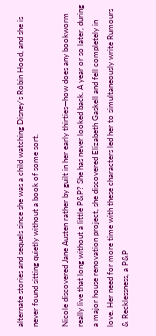alternate stories and sequels since she was a child watching Disney’s Robin Hood, and she is never found sitting quietly without a book of some sort.

Nicole discovered Jane Austen rather by guilt in her early thirties―how does any bookworm really live that long without a little P&P? She has never looked back. A year or so later, during a major house renovation project, she discovered Elizabeth Gaskell and fell completely in love. Her need for more time with these characters led her to simultaneously write Rumours & Recklessness, a P&P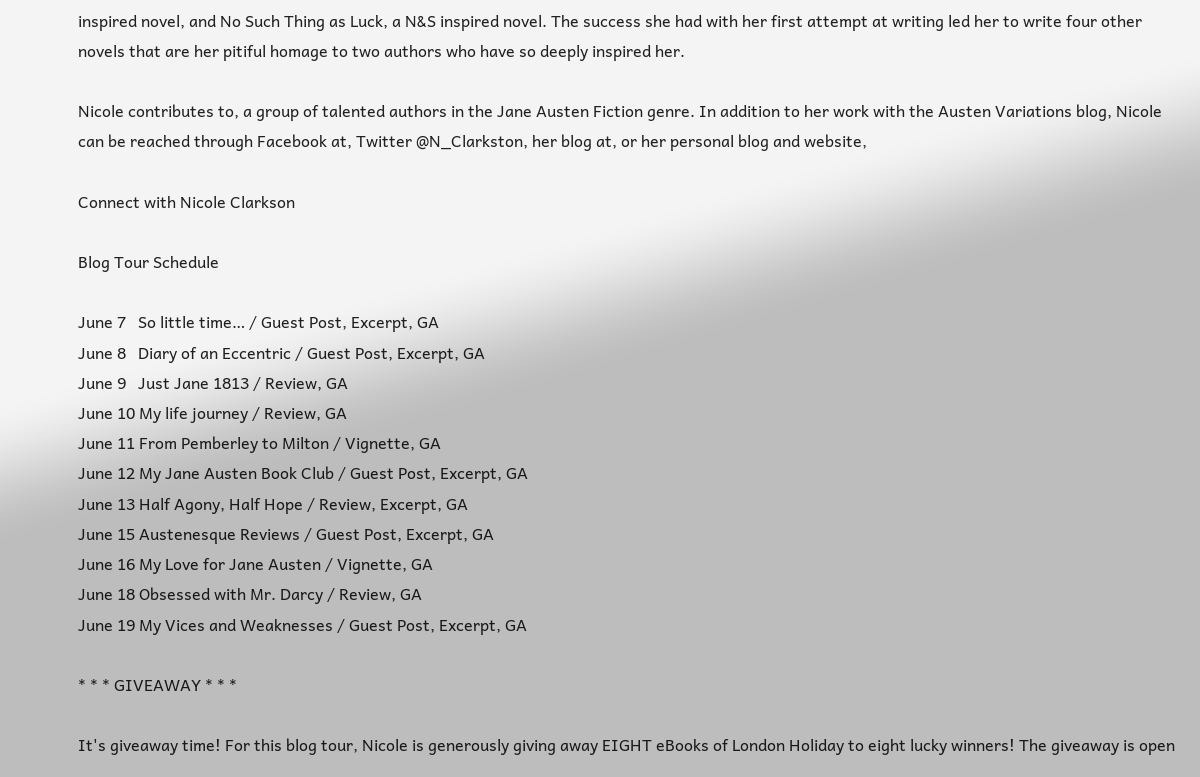inspired novel, and No Such Thing as Luck, a N&S inspired novel. The success she had with her first attempt at writing led her to write four other novels that are her pitiful homage to two authors who have so deeply inspired her.

Nicole contributes to, a group of talented authors in the Jane Austen Fiction genre. In addition to her work with the Austen Variations blog, Nicole can be reached through Facebook at, Twitter @N_Clarkston, her blog at, or her personal blog and website,

Connect with Nicole Clarkson

Blog Tour Schedule

June 7   So little time… / Guest Post, Excerpt, GA
June 8   Diary of an Eccentric / Guest Post, Excerpt, GA
June 9   Just Jane 1813 / Review, GA
June 10 My life journey / Review, GA
June 11 From Pemberley to Milton / Vignette, GA
June 12 My Jane Austen Book Club / Guest Post, Excerpt, GA
June 13 Half Agony, Half Hope / Review, Excerpt, GA
June 15 Austenesque Reviews / Guest Post, Excerpt, GA
June 16 My Love for Jane Austen / Vignette, GA
June 18 Obsessed with Mr. Darcy / Review, GA
June 19 My Vices and Weaknesses / Guest Post, Excerpt, GA

* * * GIVEAWAY * * *

It's giveaway time! For this blog tour, Nicole is generously giving away EIGHT eBooks of London Holiday to eight lucky winners! The giveaway is open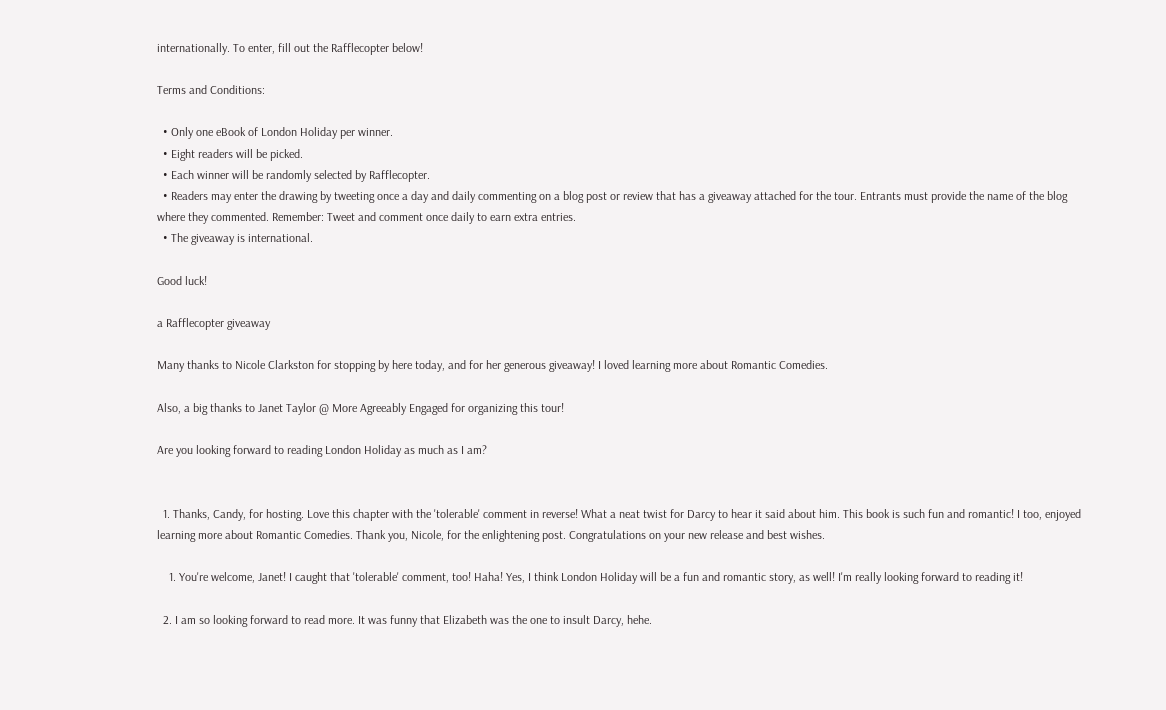internationally. To enter, fill out the Rafflecopter below!

Terms and Conditions:

  • Only one eBook of London Holiday per winner.
  • Eight readers will be picked.
  • Each winner will be randomly selected by Rafflecopter.
  • Readers may enter the drawing by tweeting once a day and daily commenting on a blog post or review that has a giveaway attached for the tour. Entrants must provide the name of the blog where they commented. Remember: Tweet and comment once daily to earn extra entries.
  • The giveaway is international.

Good luck!

a Rafflecopter giveaway

Many thanks to Nicole Clarkston for stopping by here today, and for her generous giveaway! I loved learning more about Romantic Comedies.

Also, a big thanks to Janet Taylor @ More Agreeably Engaged for organizing this tour!

Are you looking forward to reading London Holiday as much as I am?


  1. Thanks, Candy, for hosting. Love this chapter with the 'tolerable' comment in reverse! What a neat twist for Darcy to hear it said about him. This book is such fun and romantic! I too, enjoyed learning more about Romantic Comedies. Thank you, Nicole, for the enlightening post. Congratulations on your new release and best wishes.

    1. You're welcome, Janet! I caught that 'tolerable' comment, too! Haha! Yes, I think London Holiday will be a fun and romantic story, as well! I'm really looking forward to reading it!

  2. I am so looking forward to read more. It was funny that Elizabeth was the one to insult Darcy, hehe.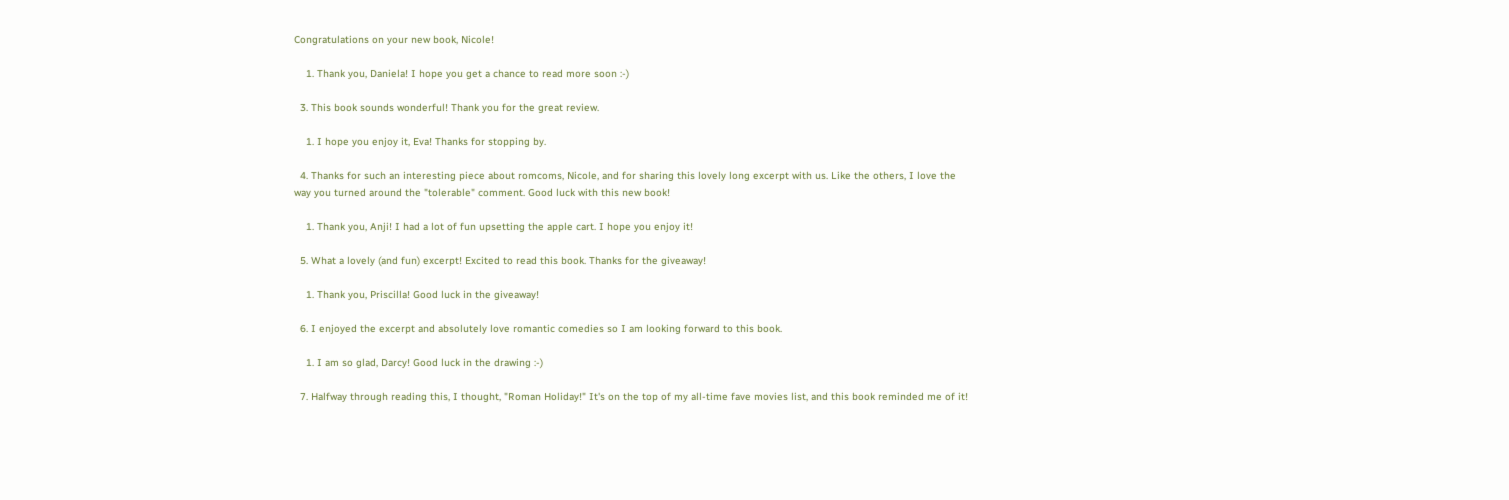Congratulations on your new book, Nicole!

    1. Thank you, Daniela! I hope you get a chance to read more soon :-)

  3. This book sounds wonderful! Thank you for the great review.

    1. I hope you enjoy it, Eva! Thanks for stopping by.

  4. Thanks for such an interesting piece about romcoms, Nicole, and for sharing this lovely long excerpt with us. Like the others, I love the way you turned around the "tolerable" comment. Good luck with this new book!

    1. Thank you, Anji! I had a lot of fun upsetting the apple cart. I hope you enjoy it!

  5. What a lovely (and fun) excerpt! Excited to read this book. Thanks for the giveaway!

    1. Thank you, Priscilla! Good luck in the giveaway!

  6. I enjoyed the excerpt and absolutely love romantic comedies so I am looking forward to this book.

    1. I am so glad, Darcy! Good luck in the drawing :-)

  7. Halfway through reading this, I thought, "Roman Holiday!" It's on the top of my all-time fave movies list, and this book reminded me of it!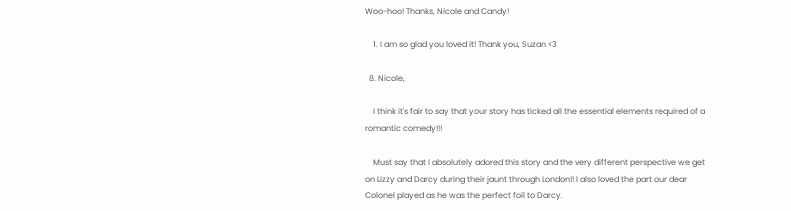Woo-hoo! Thanks, Nicole and Candy!

    1. I am so glad you loved it! Thank you, Suzan <3

  8. Nicole,

    I think it's fair to say that your story has ticked all the essential elements required of a romantic comedy!!!

    Must say that I absolutely adored this story and the very different perspective we get on Lizzy and Darcy during their jaunt through London!! I also loved the part our dear Colonel played as he was the perfect foil to Darcy.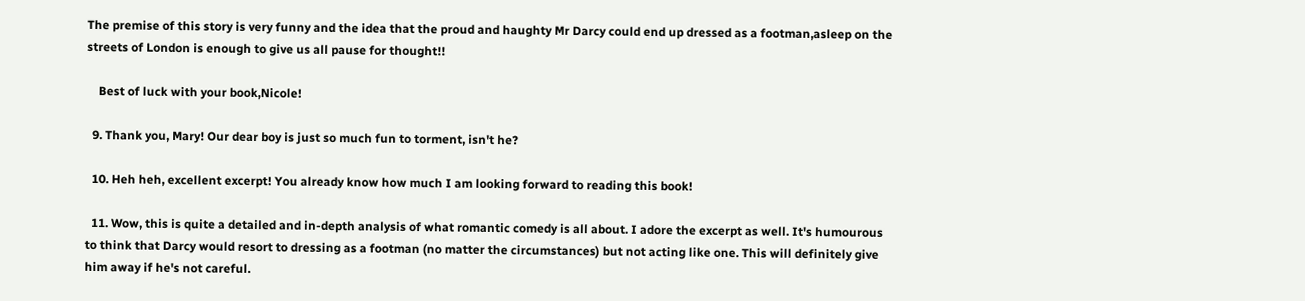The premise of this story is very funny and the idea that the proud and haughty Mr Darcy could end up dressed as a footman,asleep on the streets of London is enough to give us all pause for thought!!

    Best of luck with your book,Nicole!

  9. Thank you, Mary! Our dear boy is just so much fun to torment, isn't he?

  10. Heh heh, excellent excerpt! You already know how much I am looking forward to reading this book!

  11. Wow, this is quite a detailed and in-depth analysis of what romantic comedy is all about. I adore the excerpt as well. It's humourous to think that Darcy would resort to dressing as a footman (no matter the circumstances) but not acting like one. This will definitely give him away if he's not careful.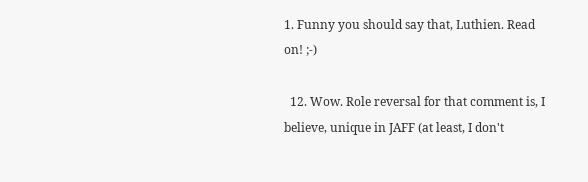1. Funny you should say that, Luthien. Read on! ;-)

  12. Wow. Role reversal for that comment is, I believe, unique in JAFF (at least, I don't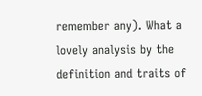remember any). What a lovely analysis by the definition and traits of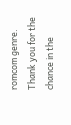romcom genre. Thank you for the chance in the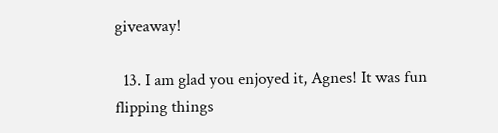giveaway!

  13. I am glad you enjoyed it, Agnes! It was fun flipping things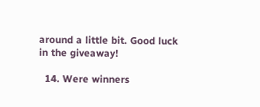around a little bit. Good luck in the giveaway!

  14. Were winners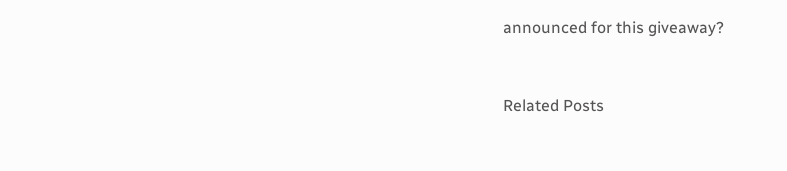announced for this giveaway?


Related Posts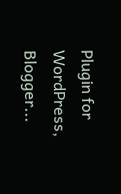Plugin for WordPress, Blogger...